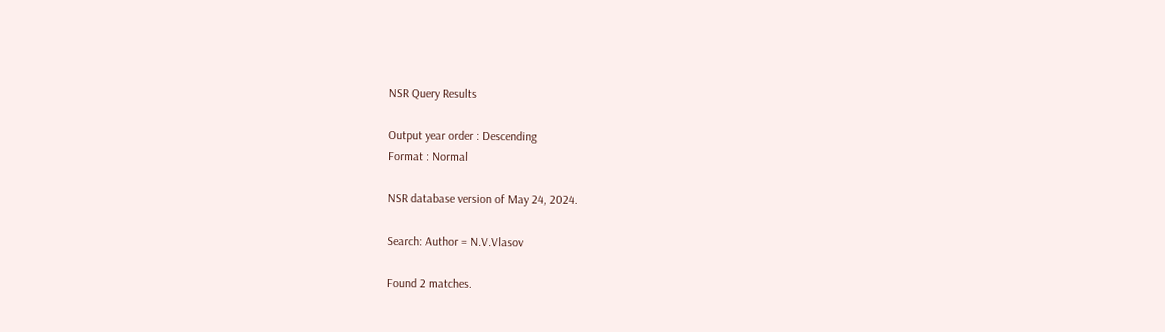NSR Query Results

Output year order : Descending
Format : Normal

NSR database version of May 24, 2024.

Search: Author = N.V.Vlasov

Found 2 matches.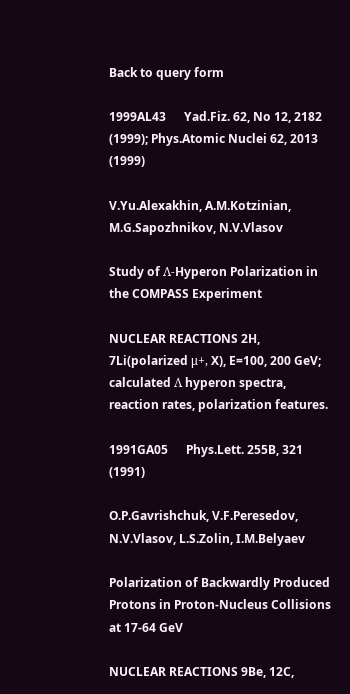Back to query form

1999AL43      Yad.Fiz. 62, No 12, 2182 (1999); Phys.Atomic Nuclei 62, 2013 (1999)

V.Yu.Alexakhin, A.M.Kotzinian, M.G.Sapozhnikov, N.V.Vlasov

Study of Λ-Hyperon Polarization in the COMPASS Experiment

NUCLEAR REACTIONS 2H, 7Li(polarized μ+, X), E=100, 200 GeV; calculated Λ hyperon spectra, reaction rates, polarization features.

1991GA05      Phys.Lett. 255B, 321 (1991)

O.P.Gavrishchuk, V.F.Peresedov, N.V.Vlasov, L.S.Zolin, I.M.Belyaev

Polarization of Backwardly Produced Protons in Proton-Nucleus Collisions at 17-64 GeV

NUCLEAR REACTIONS 9Be, 12C,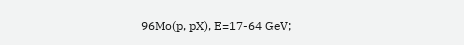96Mo(p, pX), E=17-64 GeV;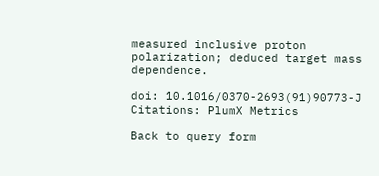measured inclusive proton polarization; deduced target mass dependence.

doi: 10.1016/0370-2693(91)90773-J
Citations: PlumX Metrics

Back to query form